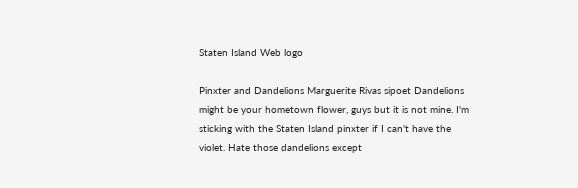Staten Island Web logo

Pinxter and Dandelions Marguerite Rivas sipoet Dandelions might be your hometown flower, guys but it is not mine. I'm sticking with the Staten Island pinxter if I can't have the violet. Hate those dandelions except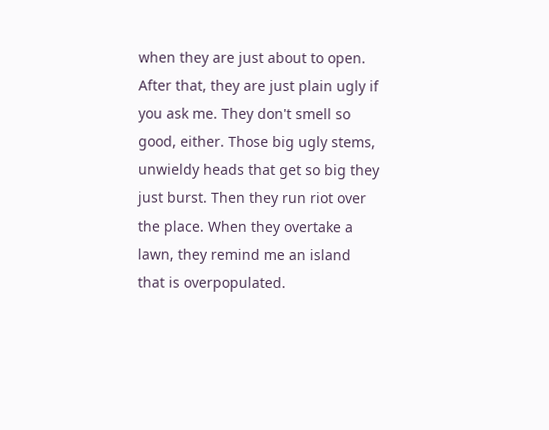when they are just about to open. After that, they are just plain ugly if you ask me. They don't smell so good, either. Those big ugly stems, unwieldy heads that get so big they just burst. Then they run riot over the place. When they overtake a lawn, they remind me an island that is overpopulated.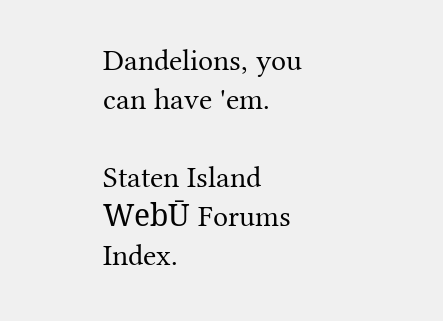Dandelions, you can have 'em.

Staten Island WebŪ Forums Index.